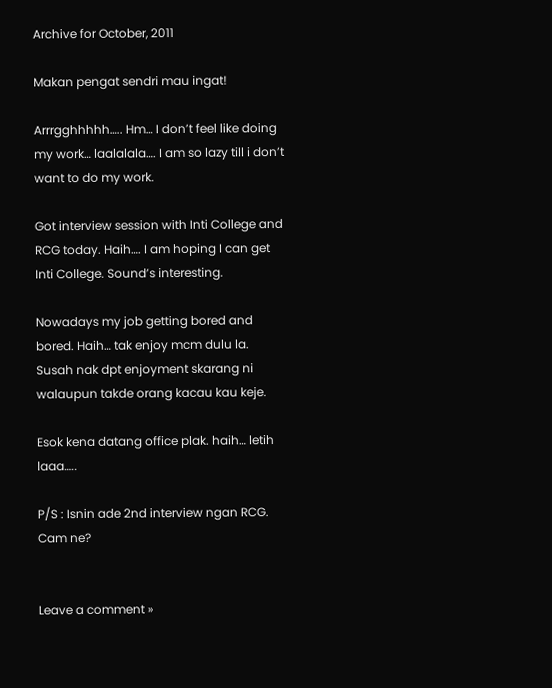Archive for October, 2011

Makan pengat sendri mau ingat!

Arrrgghhhhh….. Hm… I don’t feel like doing my work… laalalala…. I am so lazy till i don’t want to do my work.

Got interview session with Inti College and RCG today. Haih…. I am hoping I can get Inti College. Sound’s interesting.

Nowadays my job getting bored and bored. Haih… tak enjoy mcm dulu la. Susah nak dpt enjoyment skarang ni walaupun takde orang kacau kau keje.

Esok kena datang office plak. haih… letih laaa…..

P/S : Isnin ade 2nd interview ngan RCG. Cam ne?


Leave a comment »